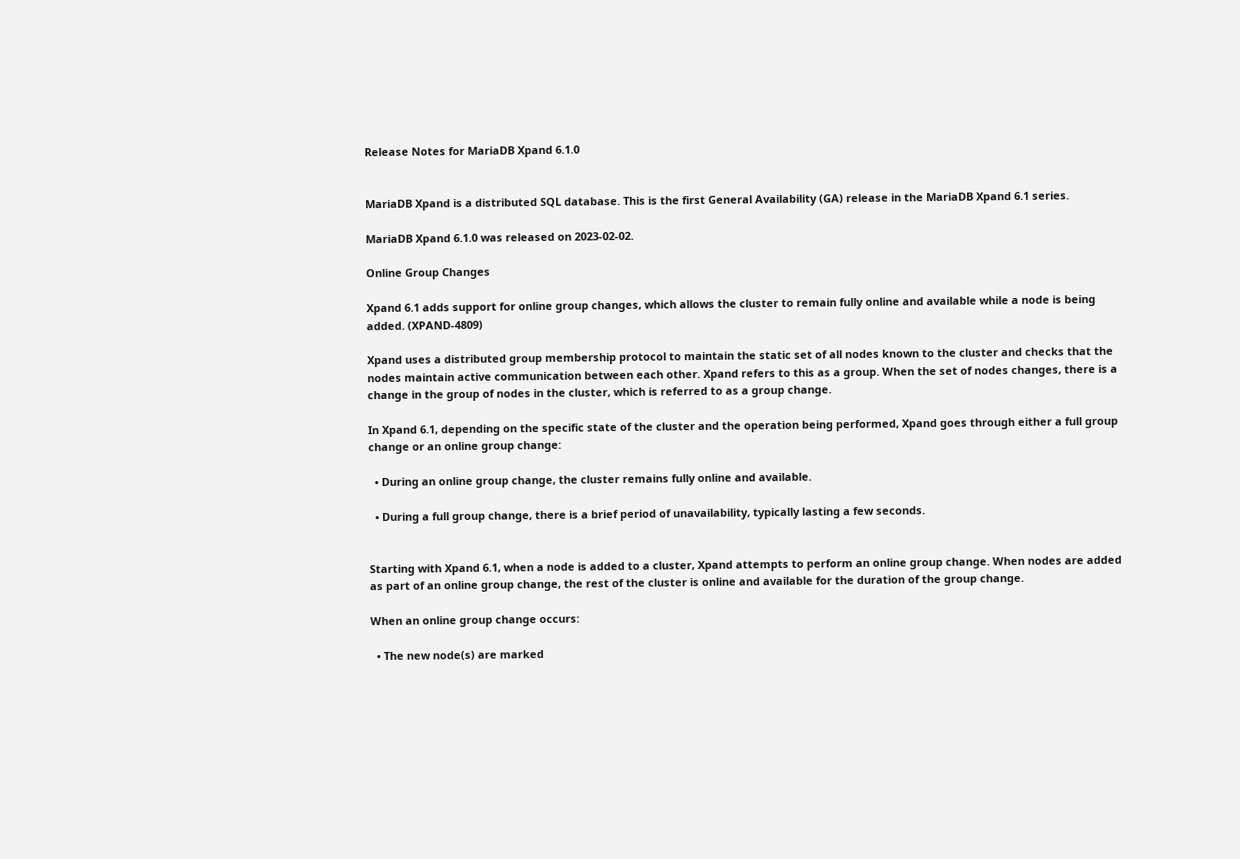Release Notes for MariaDB Xpand 6.1.0


MariaDB Xpand is a distributed SQL database. This is the first General Availability (GA) release in the MariaDB Xpand 6.1 series.

MariaDB Xpand 6.1.0 was released on 2023-02-02.

Online Group Changes

Xpand 6.1 adds support for online group changes, which allows the cluster to remain fully online and available while a node is being added. (XPAND-4809)

Xpand uses a distributed group membership protocol to maintain the static set of all nodes known to the cluster and checks that the nodes maintain active communication between each other. Xpand refers to this as a group. When the set of nodes changes, there is a change in the group of nodes in the cluster, which is referred to as a group change.

In Xpand 6.1, depending on the specific state of the cluster and the operation being performed, Xpand goes through either a full group change or an online group change:

  • During an online group change, the cluster remains fully online and available.

  • During a full group change, there is a brief period of unavailability, typically lasting a few seconds.


Starting with Xpand 6.1, when a node is added to a cluster, Xpand attempts to perform an online group change. When nodes are added as part of an online group change, the rest of the cluster is online and available for the duration of the group change.

When an online group change occurs:

  • The new node(s) are marked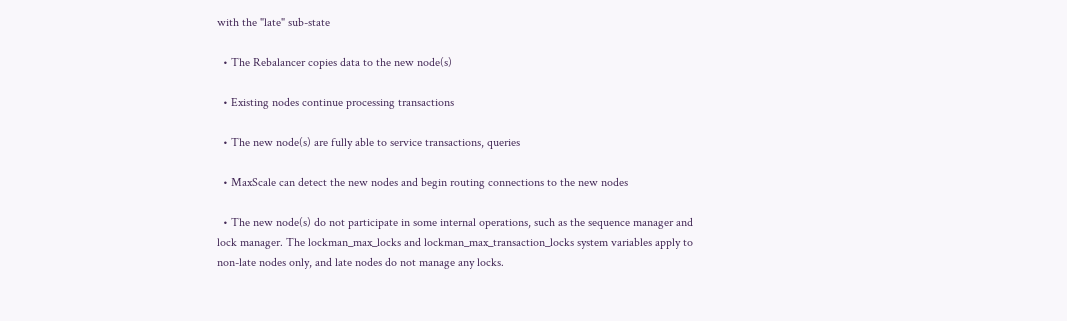with the "late" sub-state

  • The Rebalancer copies data to the new node(s)

  • Existing nodes continue processing transactions

  • The new node(s) are fully able to service transactions, queries

  • MaxScale can detect the new nodes and begin routing connections to the new nodes

  • The new node(s) do not participate in some internal operations, such as the sequence manager and lock manager. The lockman_max_locks and lockman_max_transaction_locks system variables apply to non-late nodes only, and late nodes do not manage any locks.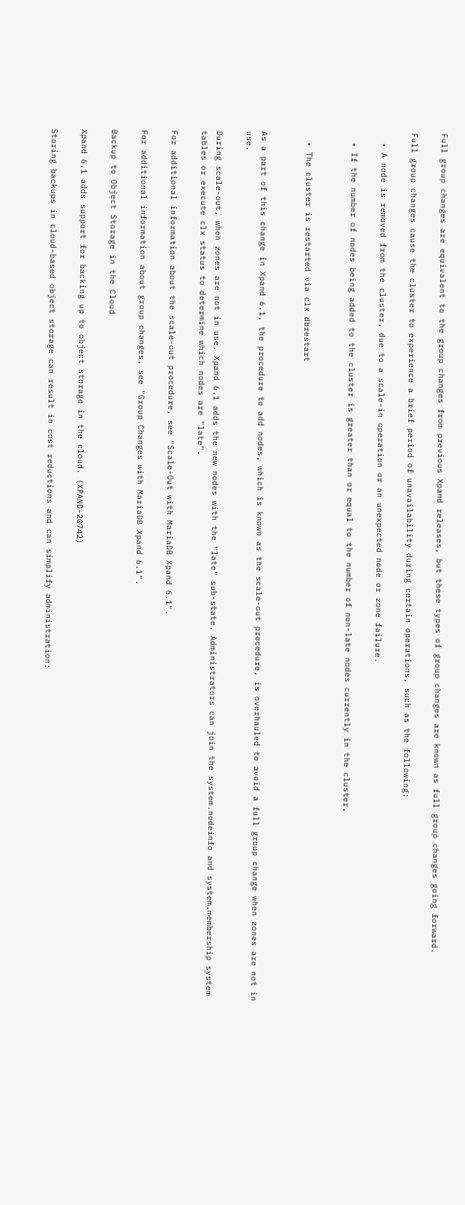Full group changes are equivalent to the group changes from previous Xpand releases, but these types of group changes are known as full group changes going forward.

Full group changes cause the cluster to experience a brief period of unavailability during certain operations, such as the following:

  • A node is removed from the cluster, due to a scale-in operation or an unexpected node or zone failure.

  • If the number of nodes being added to the cluster is greater than or equal to the number of non-late nodes currently in the cluster.


  • The cluster is restarted via clx dbrestart


As a part of this change in Xpand 6.1, the procedure to add nodes, which is known as the scale-out procedure, is overhauled to avoid a full group change when zones are not in use.

During scale-out, when zones are not in use, Xpand 6.1 adds the new nodes with the "late" sub-state. Administrators can join the system.nodeinfo and system.membership system tables or execute clx status to determine which nodes are "late".

For additional information about the scale-out procedure, see "Scale-Out with MariaDB Xpand 6.1".

For additional information about group changes, see "Group Changes with MariaDB Xpand 6.1".

Backup to Object Storage in the Cloud

Xpand 6.1 adds support for backing up to object storage in the cloud. (XPAND-20742)

Storing backups in cloud-based object storage can result in cost reductions and can simplify administration: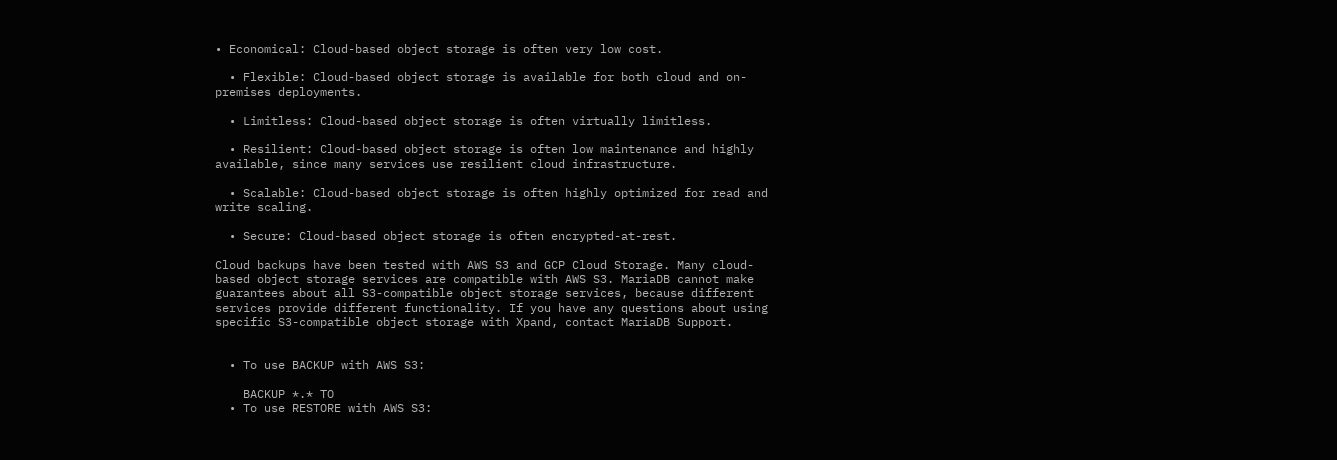• Economical: Cloud-based object storage is often very low cost.

  • Flexible: Cloud-based object storage is available for both cloud and on-premises deployments.

  • Limitless: Cloud-based object storage is often virtually limitless.

  • Resilient: Cloud-based object storage is often low maintenance and highly available, since many services use resilient cloud infrastructure.

  • Scalable: Cloud-based object storage is often highly optimized for read and write scaling.

  • Secure: Cloud-based object storage is often encrypted-at-rest.

Cloud backups have been tested with AWS S3 and GCP Cloud Storage. Many cloud-based object storage services are compatible with AWS S3. MariaDB cannot make guarantees about all S3-compatible object storage services, because different services provide different functionality. If you have any questions about using specific S3-compatible object storage with Xpand, contact MariaDB Support.


  • To use BACKUP with AWS S3:

    BACKUP *.* TO
  • To use RESTORE with AWS S3: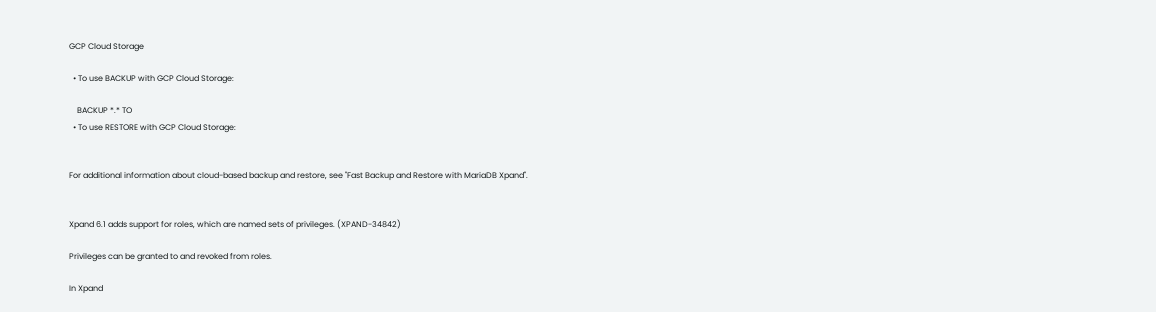GCP Cloud Storage

  • To use BACKUP with GCP Cloud Storage:

    BACKUP *.* TO
  • To use RESTORE with GCP Cloud Storage:


For additional information about cloud-based backup and restore, see "Fast Backup and Restore with MariaDB Xpand".


Xpand 6.1 adds support for roles, which are named sets of privileges. (XPAND-34842)

Privileges can be granted to and revoked from roles.

In Xpand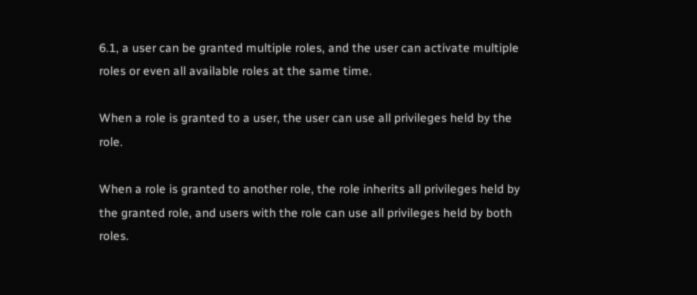6.1, a user can be granted multiple roles, and the user can activate multiple roles or even all available roles at the same time.

When a role is granted to a user, the user can use all privileges held by the role.

When a role is granted to another role, the role inherits all privileges held by the granted role, and users with the role can use all privileges held by both roles.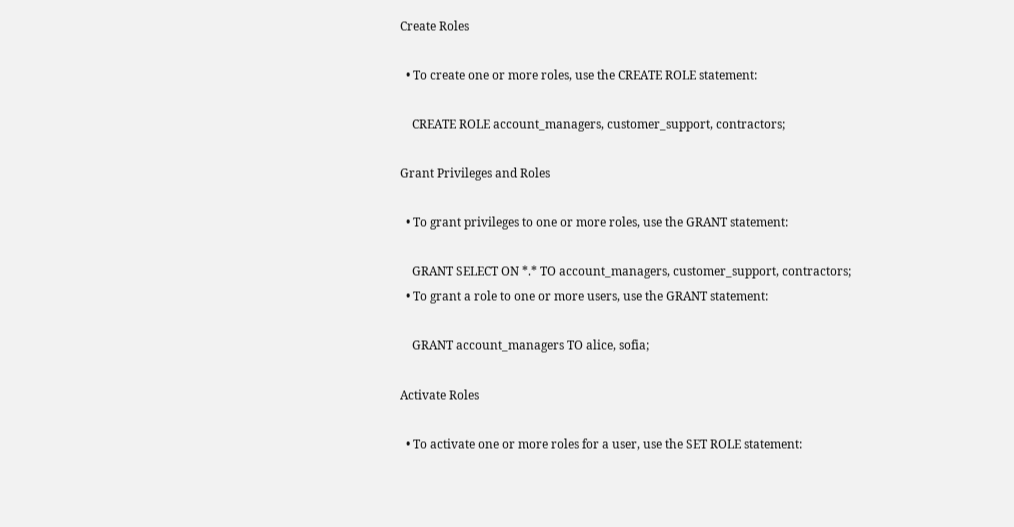Create Roles

  • To create one or more roles, use the CREATE ROLE statement:

    CREATE ROLE account_managers, customer_support, contractors;

Grant Privileges and Roles

  • To grant privileges to one or more roles, use the GRANT statement:

    GRANT SELECT ON *.* TO account_managers, customer_support, contractors;
  • To grant a role to one or more users, use the GRANT statement:

    GRANT account_managers TO alice, sofia;

Activate Roles

  • To activate one or more roles for a user, use the SET ROLE statement: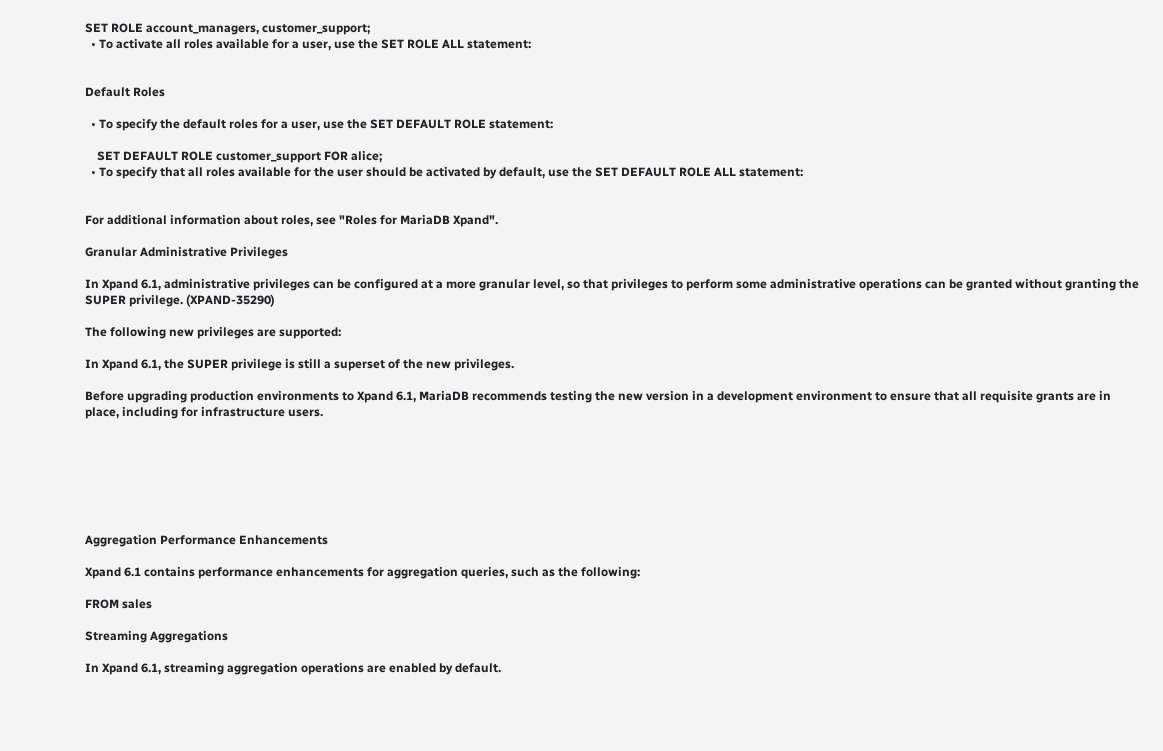SET ROLE account_managers, customer_support;
  • To activate all roles available for a user, use the SET ROLE ALL statement:


Default Roles

  • To specify the default roles for a user, use the SET DEFAULT ROLE statement:

    SET DEFAULT ROLE customer_support FOR alice;
  • To specify that all roles available for the user should be activated by default, use the SET DEFAULT ROLE ALL statement:


For additional information about roles, see "Roles for MariaDB Xpand".

Granular Administrative Privileges

In Xpand 6.1, administrative privileges can be configured at a more granular level, so that privileges to perform some administrative operations can be granted without granting the SUPER privilege. (XPAND-35290)

The following new privileges are supported:

In Xpand 6.1, the SUPER privilege is still a superset of the new privileges.

Before upgrading production environments to Xpand 6.1, MariaDB recommends testing the new version in a development environment to ensure that all requisite grants are in place, including for infrastructure users.







Aggregation Performance Enhancements

Xpand 6.1 contains performance enhancements for aggregation queries, such as the following:

FROM sales

Streaming Aggregations

In Xpand 6.1, streaming aggregation operations are enabled by default.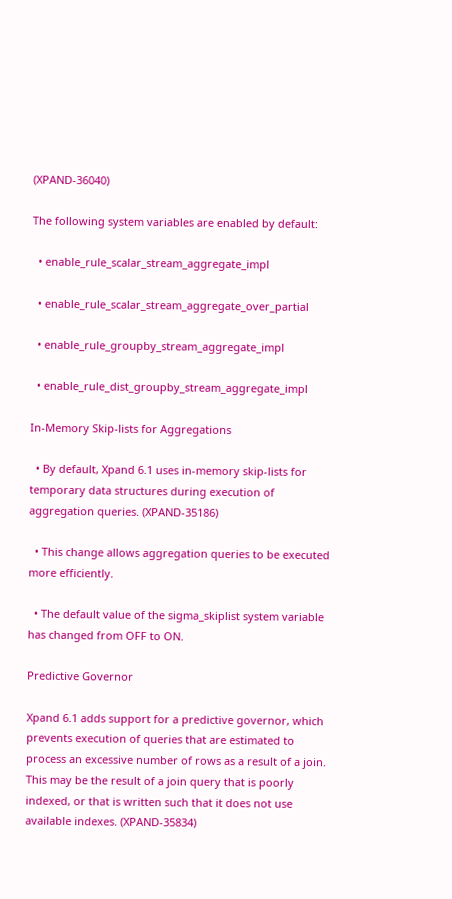(XPAND-36040)

The following system variables are enabled by default:

  • enable_rule_scalar_stream_aggregate_impl

  • enable_rule_scalar_stream_aggregate_over_partial

  • enable_rule_groupby_stream_aggregate_impl

  • enable_rule_dist_groupby_stream_aggregate_impl

In-Memory Skip-lists for Aggregations

  • By default, Xpand 6.1 uses in-memory skip-lists for temporary data structures during execution of aggregation queries. (XPAND-35186)

  • This change allows aggregation queries to be executed more efficiently.

  • The default value of the sigma_skiplist system variable has changed from OFF to ON.

Predictive Governor

Xpand 6.1 adds support for a predictive governor, which prevents execution of queries that are estimated to process an excessive number of rows as a result of a join. This may be the result of a join query that is poorly indexed, or that is written such that it does not use available indexes. (XPAND-35834)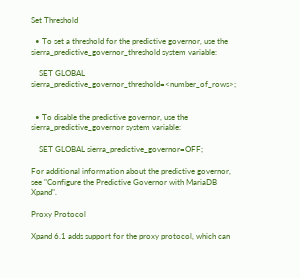Set Threshold

  • To set a threshold for the predictive governor, use the sierra_predictive_governor_threshold system variable:

    SET GLOBAL sierra_predictive_governor_threshold=<number_of_rows>;


  • To disable the predictive governor, use the sierra_predictive_governor system variable:

    SET GLOBAL sierra_predictive_governor=OFF;

For additional information about the predictive governor, see "Configure the Predictive Governor with MariaDB Xpand".

Proxy Protocol

Xpand 6.1 adds support for the proxy protocol, which can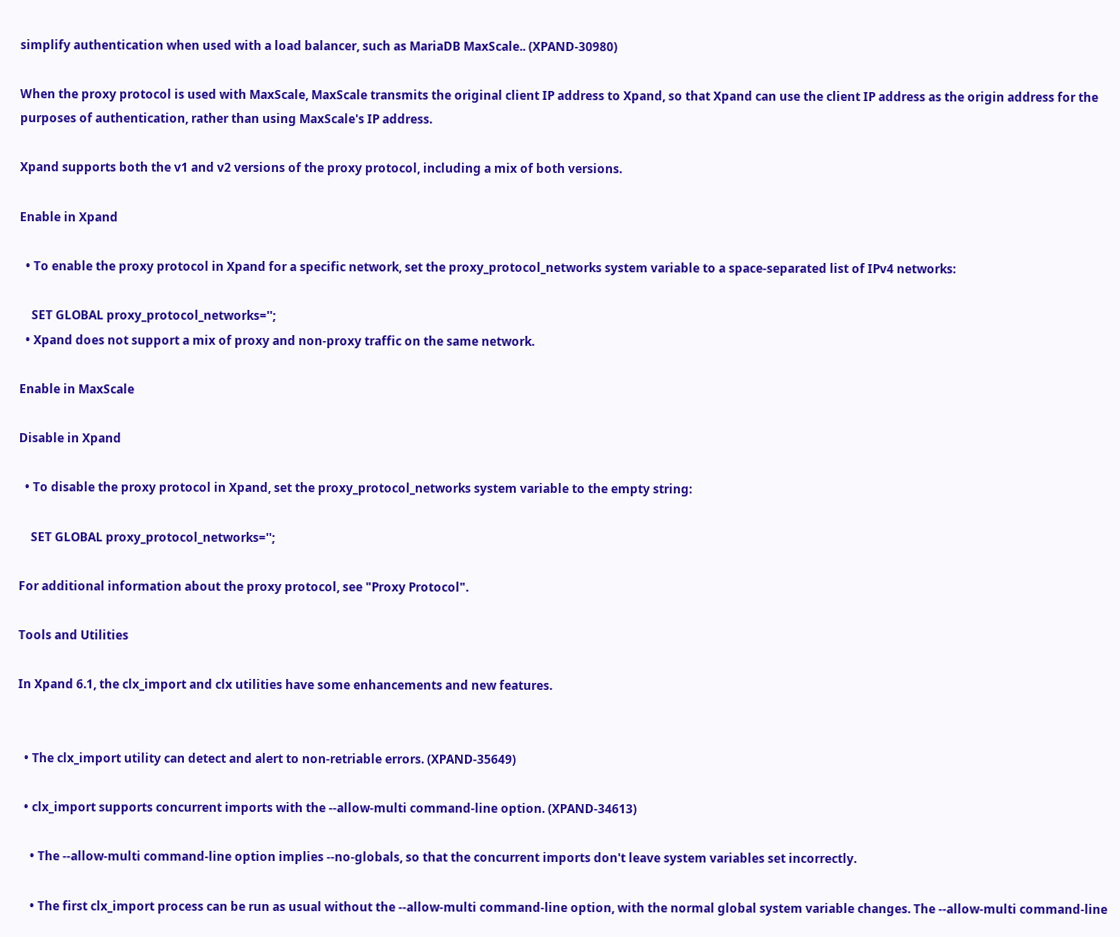simplify authentication when used with a load balancer, such as MariaDB MaxScale.. (XPAND-30980)

When the proxy protocol is used with MaxScale, MaxScale transmits the original client IP address to Xpand, so that Xpand can use the client IP address as the origin address for the purposes of authentication, rather than using MaxScale's IP address.

Xpand supports both the v1 and v2 versions of the proxy protocol, including a mix of both versions.

Enable in Xpand

  • To enable the proxy protocol in Xpand for a specific network, set the proxy_protocol_networks system variable to a space-separated list of IPv4 networks:

    SET GLOBAL proxy_protocol_networks='';
  • Xpand does not support a mix of proxy and non-proxy traffic on the same network.

Enable in MaxScale

Disable in Xpand

  • To disable the proxy protocol in Xpand, set the proxy_protocol_networks system variable to the empty string:

    SET GLOBAL proxy_protocol_networks='';

For additional information about the proxy protocol, see "Proxy Protocol".

Tools and Utilities

In Xpand 6.1, the clx_import and clx utilities have some enhancements and new features.


  • The clx_import utility can detect and alert to non-retriable errors. (XPAND-35649)

  • clx_import supports concurrent imports with the --allow-multi command-line option. (XPAND-34613)

    • The --allow-multi command-line option implies --no-globals, so that the concurrent imports don't leave system variables set incorrectly.

    • The first clx_import process can be run as usual without the --allow-multi command-line option, with the normal global system variable changes. The --allow-multi command-line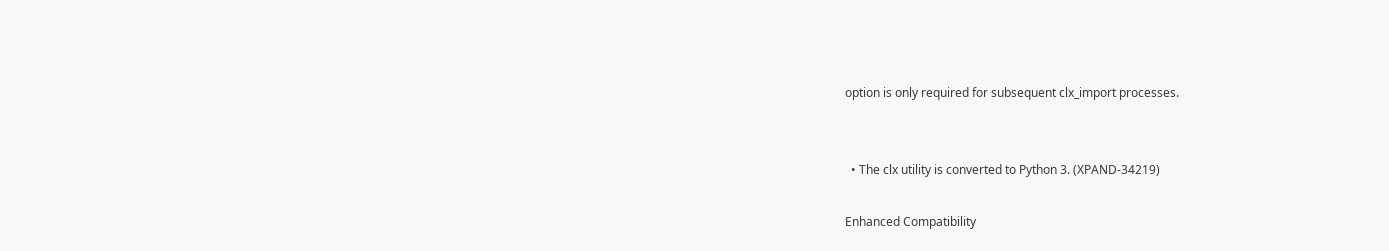option is only required for subsequent clx_import processes.


  • The clx utility is converted to Python 3. (XPAND-34219)

Enhanced Compatibility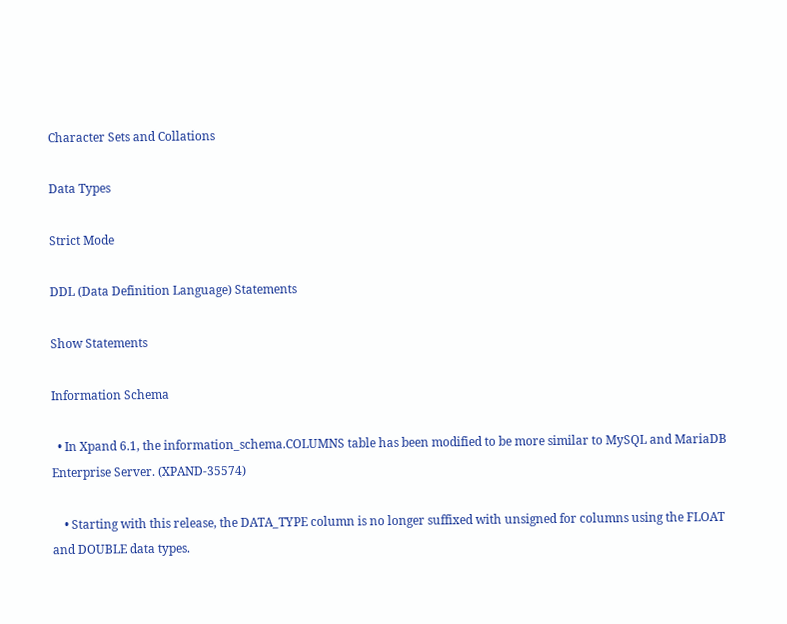Character Sets and Collations

Data Types

Strict Mode

DDL (Data Definition Language) Statements

Show Statements

Information Schema

  • In Xpand 6.1, the information_schema.COLUMNS table has been modified to be more similar to MySQL and MariaDB Enterprise Server. (XPAND-35574)

    • Starting with this release, the DATA_TYPE column is no longer suffixed with unsigned for columns using the FLOAT and DOUBLE data types.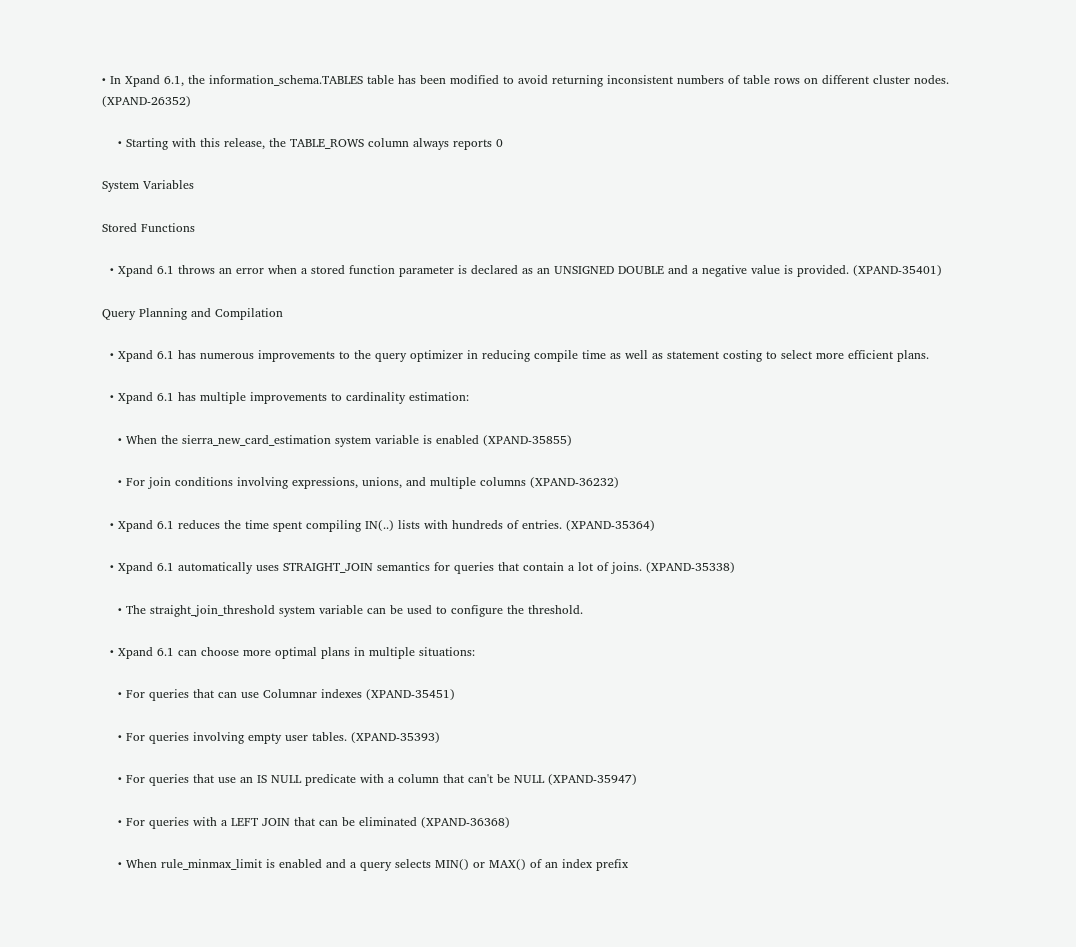• In Xpand 6.1, the information_schema.TABLES table has been modified to avoid returning inconsistent numbers of table rows on different cluster nodes. (XPAND-26352)

    • Starting with this release, the TABLE_ROWS column always reports 0

System Variables

Stored Functions

  • Xpand 6.1 throws an error when a stored function parameter is declared as an UNSIGNED DOUBLE and a negative value is provided. (XPAND-35401)

Query Planning and Compilation

  • Xpand 6.1 has numerous improvements to the query optimizer in reducing compile time as well as statement costing to select more efficient plans.

  • Xpand 6.1 has multiple improvements to cardinality estimation:

    • When the sierra_new_card_estimation system variable is enabled (XPAND-35855)

    • For join conditions involving expressions, unions, and multiple columns (XPAND-36232)

  • Xpand 6.1 reduces the time spent compiling IN(..) lists with hundreds of entries. (XPAND-35364)

  • Xpand 6.1 automatically uses STRAIGHT_JOIN semantics for queries that contain a lot of joins. (XPAND-35338)

    • The straight_join_threshold system variable can be used to configure the threshold.

  • Xpand 6.1 can choose more optimal plans in multiple situations:

    • For queries that can use Columnar indexes (XPAND-35451)

    • For queries involving empty user tables. (XPAND-35393)

    • For queries that use an IS NULL predicate with a column that can't be NULL (XPAND-35947)

    • For queries with a LEFT JOIN that can be eliminated (XPAND-36368)

    • When rule_minmax_limit is enabled and a query selects MIN() or MAX() of an index prefix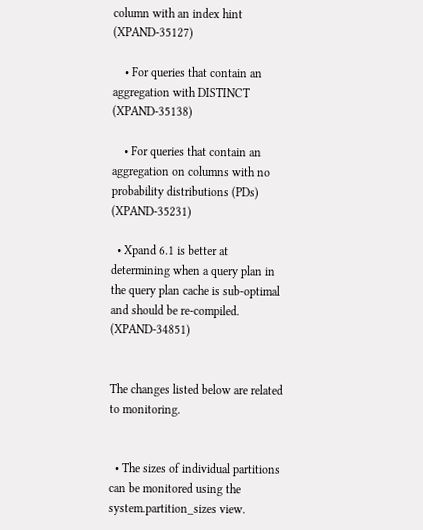column with an index hint (XPAND-35127)

    • For queries that contain an aggregation with DISTINCT (XPAND-35138)

    • For queries that contain an aggregation on columns with no probability distributions (PDs) (XPAND-35231)

  • Xpand 6.1 is better at determining when a query plan in the query plan cache is sub-optimal and should be re-compiled. (XPAND-34851)


The changes listed below are related to monitoring.


  • The sizes of individual partitions can be monitored using the system.partition_sizes view.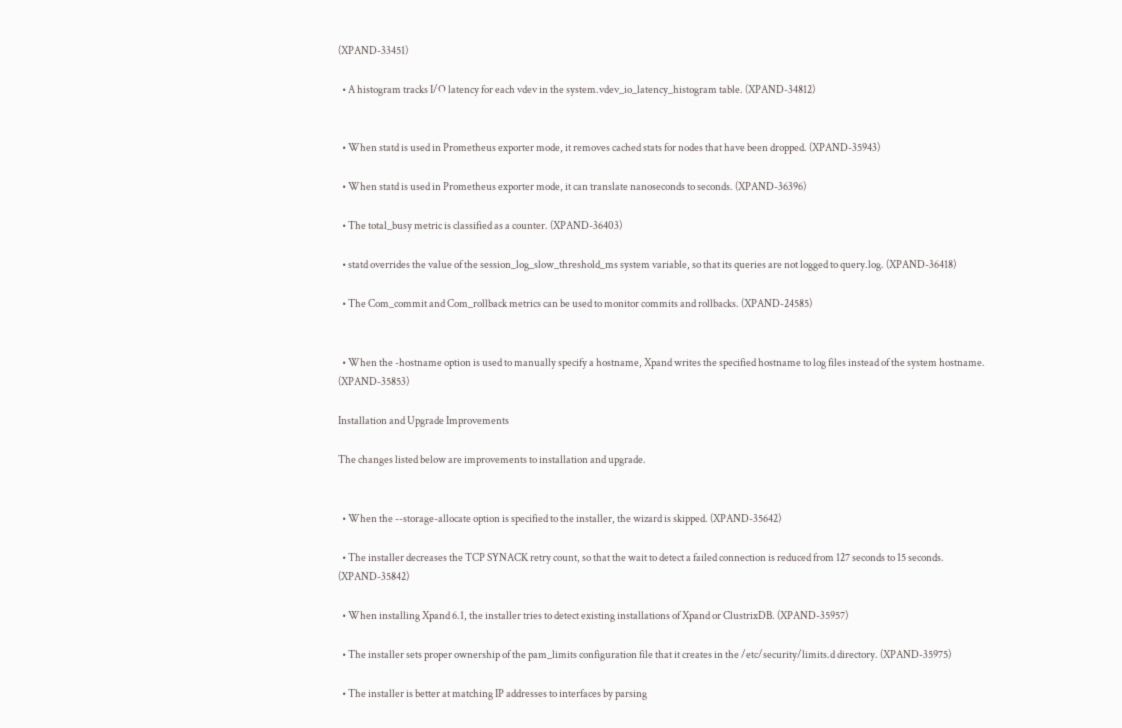(XPAND-33451)

  • A histogram tracks I/O latency for each vdev in the system.vdev_io_latency_histogram table. (XPAND-34812)


  • When statd is used in Prometheus exporter mode, it removes cached stats for nodes that have been dropped. (XPAND-35943)

  • When statd is used in Prometheus exporter mode, it can translate nanoseconds to seconds. (XPAND-36396)

  • The total_busy metric is classified as a counter. (XPAND-36403)

  • statd overrides the value of the session_log_slow_threshold_ms system variable, so that its queries are not logged to query.log. (XPAND-36418)

  • The Com_commit and Com_rollback metrics can be used to monitor commits and rollbacks. (XPAND-24585)


  • When the -hostname option is used to manually specify a hostname, Xpand writes the specified hostname to log files instead of the system hostname. (XPAND-35853)

Installation and Upgrade Improvements

The changes listed below are improvements to installation and upgrade.


  • When the --storage-allocate option is specified to the installer, the wizard is skipped. (XPAND-35642)

  • The installer decreases the TCP SYNACK retry count, so that the wait to detect a failed connection is reduced from 127 seconds to 15 seconds. (XPAND-35842)

  • When installing Xpand 6.1, the installer tries to detect existing installations of Xpand or ClustrixDB. (XPAND-35957)

  • The installer sets proper ownership of the pam_limits configuration file that it creates in the /etc/security/limits.d directory. (XPAND-35975)

  • The installer is better at matching IP addresses to interfaces by parsing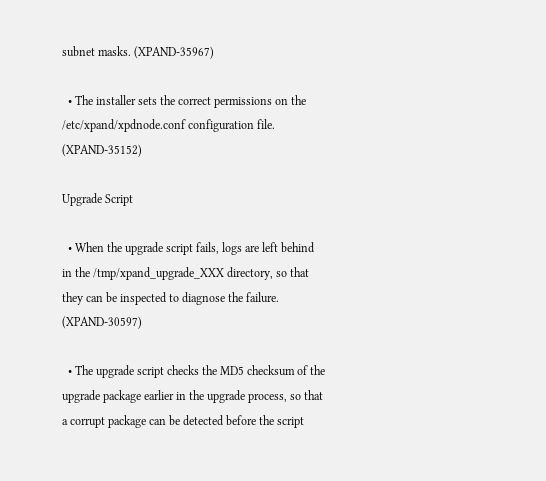subnet masks. (XPAND-35967)

  • The installer sets the correct permissions on the /etc/xpand/xpdnode.conf configuration file. (XPAND-35152)

Upgrade Script

  • When the upgrade script fails, logs are left behind in the /tmp/xpand_upgrade_XXX directory, so that they can be inspected to diagnose the failure. (XPAND-30597)

  • The upgrade script checks the MD5 checksum of the upgrade package earlier in the upgrade process, so that a corrupt package can be detected before the script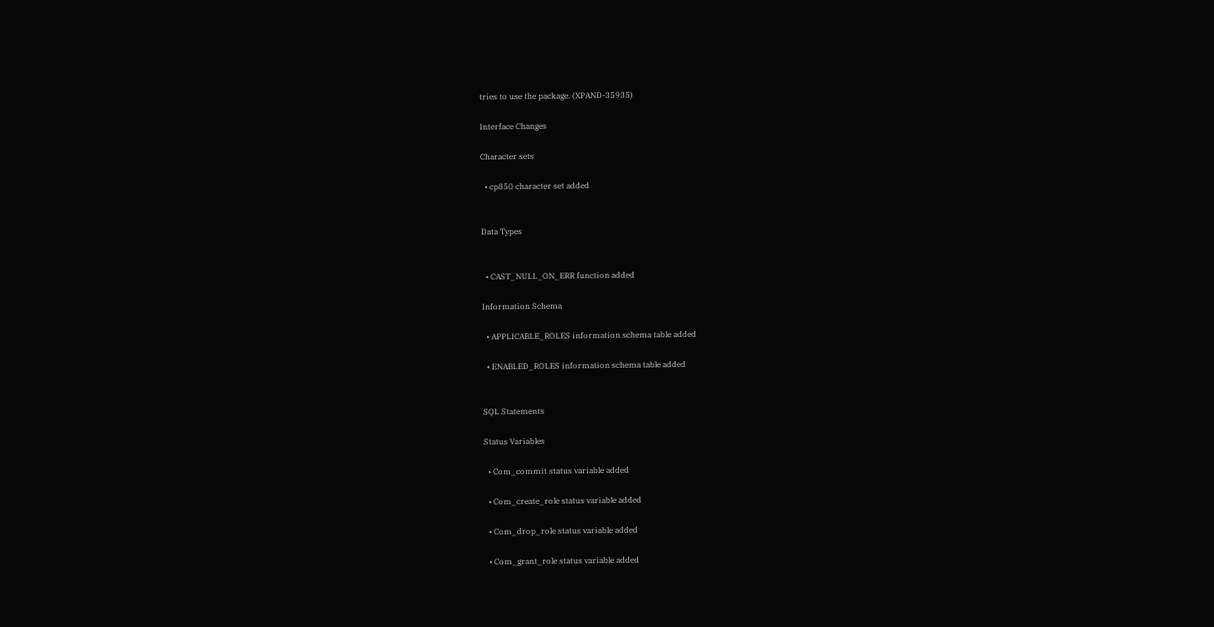tries to use the package. (XPAND-35935)

Interface Changes

Character sets

  • cp850 character set added


Data Types


  • CAST_NULL_ON_ERR function added

Information Schema

  • APPLICABLE_ROLES information schema table added

  • ENABLED_ROLES information schema table added


SQL Statements

Status Variables

  • Com_commit status variable added

  • Com_create_role status variable added

  • Com_drop_role status variable added

  • Com_grant_role status variable added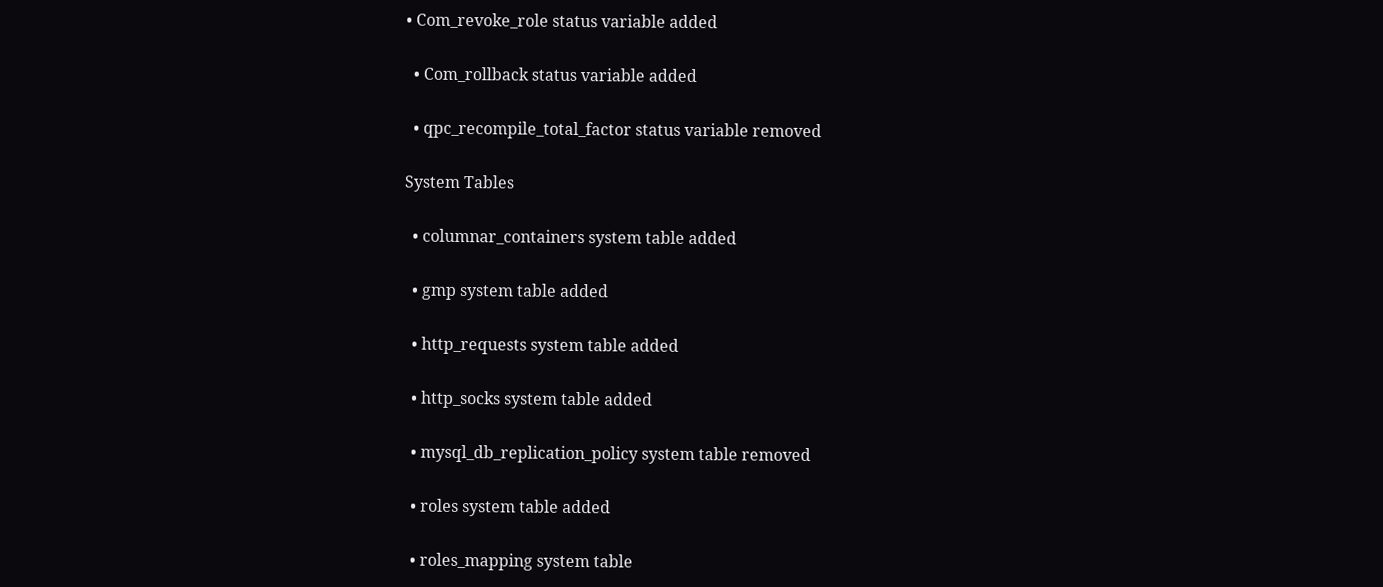• Com_revoke_role status variable added

  • Com_rollback status variable added

  • qpc_recompile_total_factor status variable removed

System Tables

  • columnar_containers system table added

  • gmp system table added

  • http_requests system table added

  • http_socks system table added

  • mysql_db_replication_policy system table removed

  • roles system table added

  • roles_mapping system table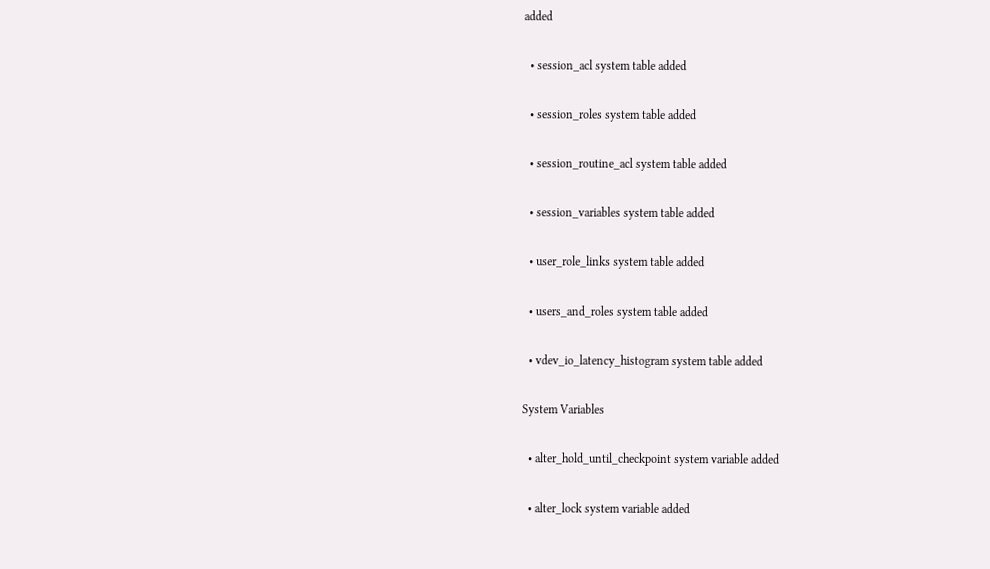added

  • session_acl system table added

  • session_roles system table added

  • session_routine_acl system table added

  • session_variables system table added

  • user_role_links system table added

  • users_and_roles system table added

  • vdev_io_latency_histogram system table added

System Variables

  • alter_hold_until_checkpoint system variable added

  • alter_lock system variable added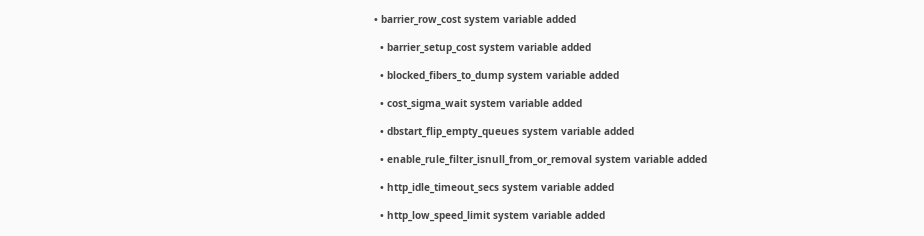• barrier_row_cost system variable added

  • barrier_setup_cost system variable added

  • blocked_fibers_to_dump system variable added

  • cost_sigma_wait system variable added

  • dbstart_flip_empty_queues system variable added

  • enable_rule_filter_isnull_from_or_removal system variable added

  • http_idle_timeout_secs system variable added

  • http_low_speed_limit system variable added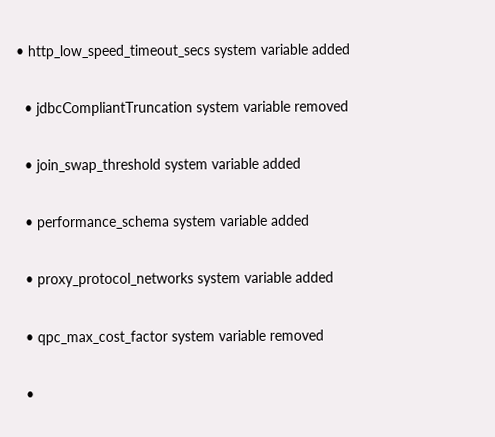• http_low_speed_timeout_secs system variable added

  • jdbcCompliantTruncation system variable removed

  • join_swap_threshold system variable added

  • performance_schema system variable added

  • proxy_protocol_networks system variable added

  • qpc_max_cost_factor system variable removed

  •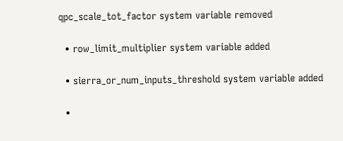qpc_scale_tot_factor system variable removed

  • row_limit_multiplier system variable added

  • sierra_or_num_inputs_threshold system variable added

  •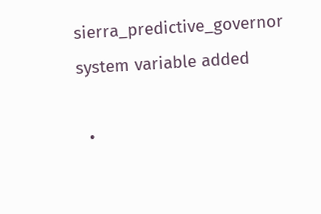sierra_predictive_governor system variable added

  •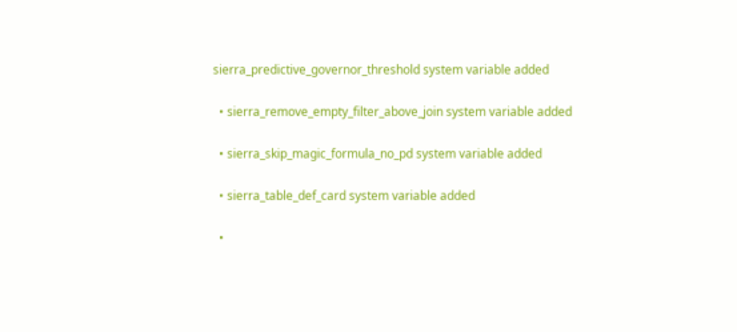sierra_predictive_governor_threshold system variable added

  • sierra_remove_empty_filter_above_join system variable added

  • sierra_skip_magic_formula_no_pd system variable added

  • sierra_table_def_card system variable added

  •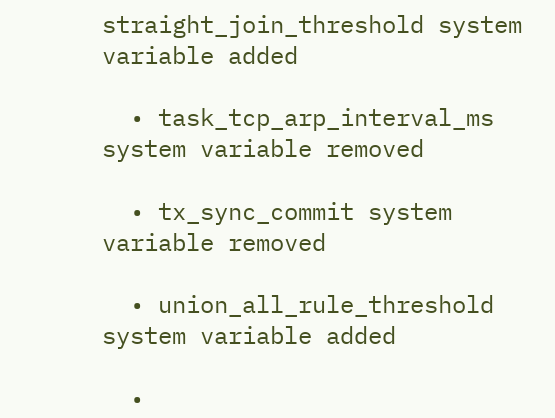straight_join_threshold system variable added

  • task_tcp_arp_interval_ms system variable removed

  • tx_sync_commit system variable removed

  • union_all_rule_threshold system variable added

  •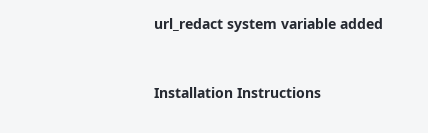url_redact system variable added


Installation Instructions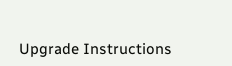Upgrade Instructions